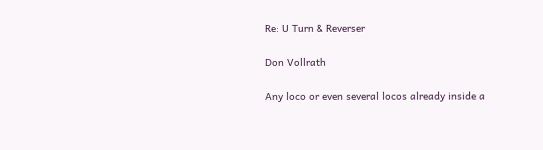Re: U Turn & Reverser

Don Vollrath

Any loco or even several locos already inside a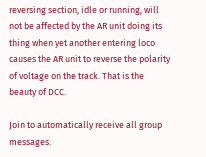reversing section, idle or running, will not be affected by the AR unit doing its thing when yet another entering loco causes the AR unit to reverse the polarity of voltage on the track. That is the beauty of DCC.

Join to automatically receive all group messages.